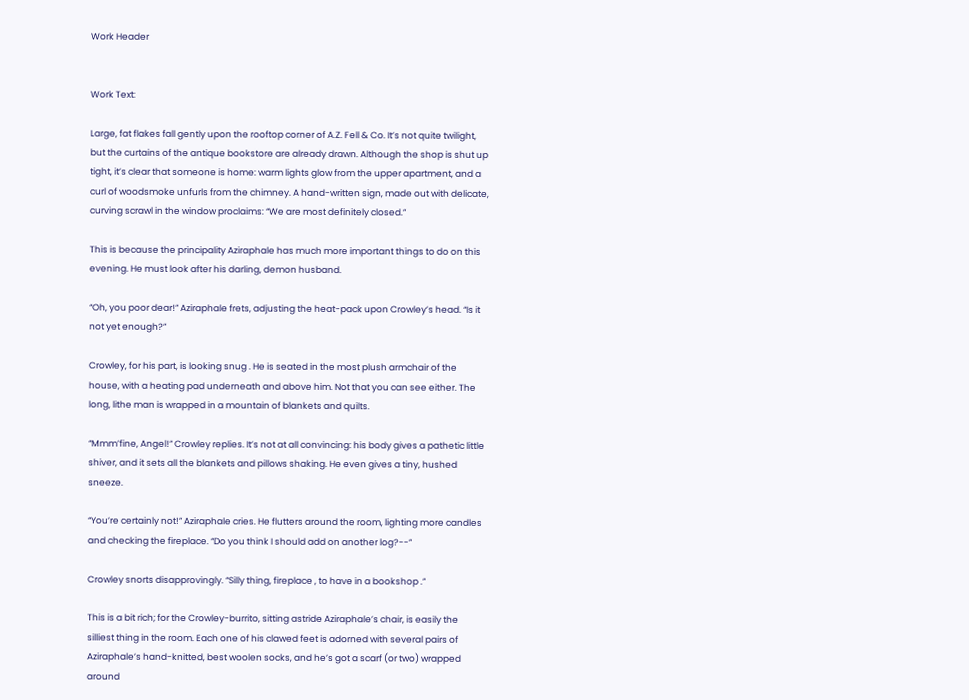Work Header


Work Text:

Large, fat flakes fall gently upon the rooftop corner of A.Z. Fell & Co. It’s not quite twilight, but the curtains of the antique bookstore are already drawn. Although the shop is shut up tight, it’s clear that someone is home: warm lights glow from the upper apartment, and a curl of woodsmoke unfurls from the chimney. A hand-written sign, made out with delicate, curving scrawl in the window proclaims: “We are most definitely closed.”

This is because the principality Aziraphale has much more important things to do on this evening. He must look after his darling, demon husband.

“Oh, you poor dear!” Aziraphale frets, adjusting the heat-pack upon Crowley’s head. “Is it not yet enough?”

Crowley, for his part, is looking snug . He is seated in the most plush armchair of the house, with a heating pad underneath and above him. Not that you can see either. The long, lithe man is wrapped in a mountain of blankets and quilts.

“Mmm’fine, Angel!” Crowley replies. It’s not at all convincing: his body gives a pathetic little shiver, and it sets all the blankets and pillows shaking. He even gives a tiny, hushed sneeze.

“You’re certainly not!” Aziraphale cries. He flutters around the room, lighting more candles and checking the fireplace. “Do you think I should add on another log?--”

Crowley snorts disapprovingly. “Silly thing, fireplace , to have in a bookshop .”

This is a bit rich; for the Crowley-burrito, sitting astride Aziraphale’s chair, is easily the silliest thing in the room. Each one of his clawed feet is adorned with several pairs of Aziraphale’s hand-knitted, best woolen socks, and he’s got a scarf (or two) wrapped around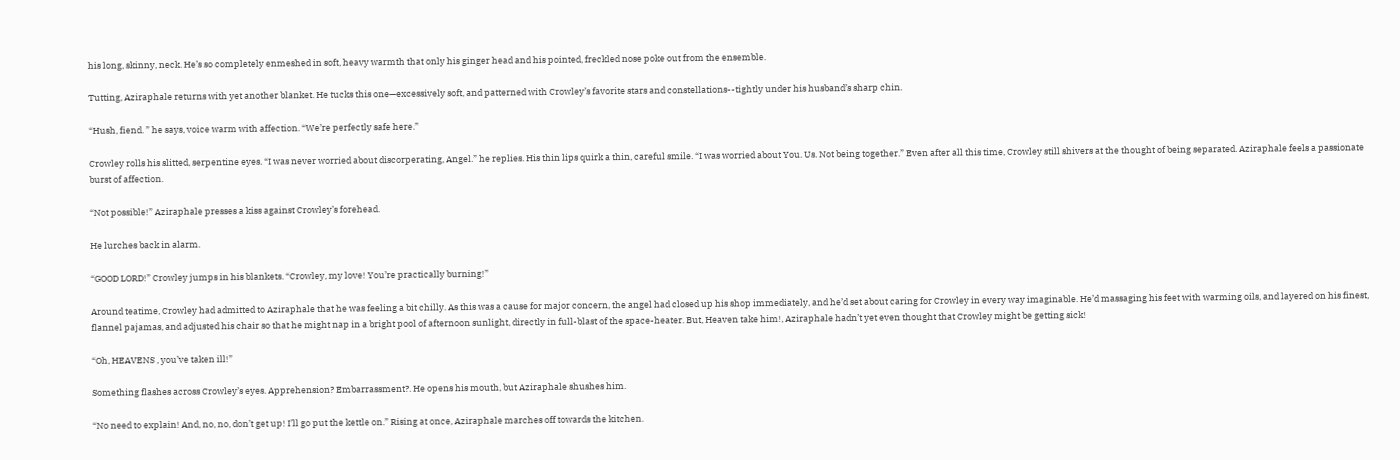his long, skinny, neck. He’s so completely enmeshed in soft, heavy warmth that only his ginger head and his pointed, freckled nose poke out from the ensemble.

Tutting, Aziraphale returns with yet another blanket. He tucks this one—excessively soft, and patterned with Crowley’s favorite stars and constellations--tightly under his husband’s sharp chin.

“Hush, fiend. ” he says, voice warm with affection. “We’re perfectly safe here.”

Crowley rolls his slitted, serpentine eyes. “I was never worried about discorperating, Angel.” he replies. His thin lips quirk a thin, careful smile. “I was worried about You. Us. Not being together.” Even after all this time, Crowley still shivers at the thought of being separated. Aziraphale feels a passionate burst of affection.

“Not possible!” Aziraphale presses a kiss against Crowley’s forehead.

He lurches back in alarm.

“GOOD LORD!” Crowley jumps in his blankets. “Crowley, my love! You’re practically burning!”

Around teatime, Crowley had admitted to Aziraphale that he was feeling a bit chilly. As this was a cause for major concern, the angel had closed up his shop immediately, and he’d set about caring for Crowley in every way imaginable. He’d massaging his feet with warming oils, and layered on his finest, flannel pajamas, and adjusted his chair so that he might nap in a bright pool of afternoon sunlight, directly in full-blast of the space-heater. But, Heaven take him!, Aziraphale hadn’t yet even thought that Crowley might be getting sick!

“Oh, HEAVENS , you’ve taken ill!”

Something flashes across Crowley’s eyes. Apprehension? Embarrassment?. He opens his mouth, but Aziraphale shushes him.

“No need to explain! And, no, no, don’t get up! I’ll go put the kettle on.” Rising at once, Aziraphale marches off towards the kitchen.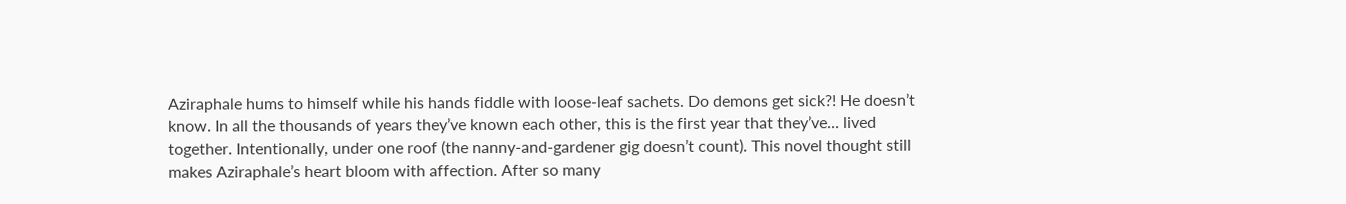Aziraphale hums to himself while his hands fiddle with loose-leaf sachets. Do demons get sick?! He doesn’t know. In all the thousands of years they’ve known each other, this is the first year that they’ve... lived together. Intentionally, under one roof (the nanny-and-gardener gig doesn’t count). This novel thought still makes Aziraphale’s heart bloom with affection. After so many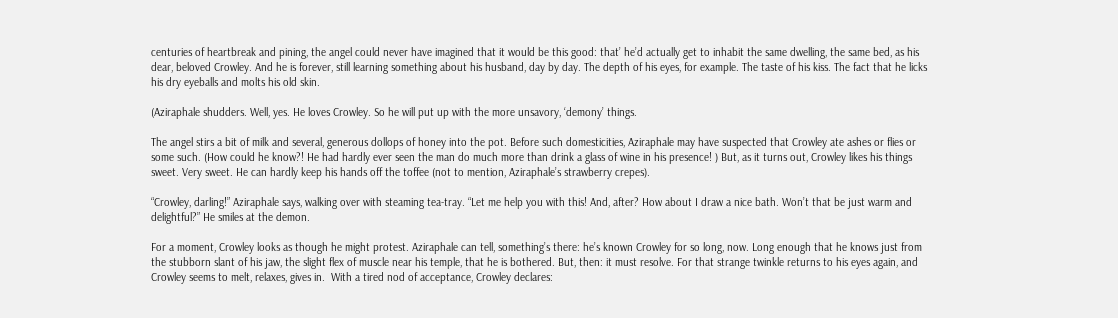centuries of heartbreak and pining, the angel could never have imagined that it would be this good: that’ he’d actually get to inhabit the same dwelling, the same bed, as his dear, beloved Crowley. And he is forever, still learning something about his husband, day by day. The depth of his eyes, for example. The taste of his kiss. The fact that he licks his dry eyeballs and molts his old skin.

(Aziraphale shudders. Well, yes. He loves Crowley. So he will put up with the more unsavory, ‘demony’ things.

The angel stirs a bit of milk and several, generous dollops of honey into the pot. Before such domesticities, Aziraphale may have suspected that Crowley ate ashes or flies or some such. (How could he know?! He had hardly ever seen the man do much more than drink a glass of wine in his presence! ) But, as it turns out, Crowley likes his things sweet. Very sweet. He can hardly keep his hands off the toffee (not to mention, Aziraphale’s strawberry crepes).

“Crowley, darling!” Aziraphale says, walking over with steaming tea-tray. “Let me help you with this! And, after? How about I draw a nice bath. Won’t that be just warm and delightful?” He smiles at the demon.

For a moment, Crowley looks as though he might protest. Aziraphale can tell, something’s there: he’s known Crowley for so long, now. Long enough that he knows just from the stubborn slant of his jaw, the slight flex of muscle near his temple, that he is bothered. But, then: it must resolve. For that strange twinkle returns to his eyes again, and Crowley seems to melt, relaxes, gives in.  With a tired nod of acceptance, Crowley declares: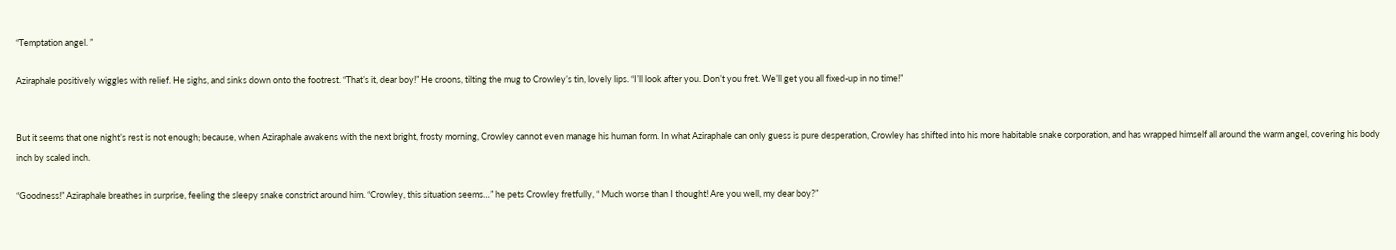“Temptation angel. ”

Aziraphale positively wiggles with relief. He sighs, and sinks down onto the footrest. “That’s it, dear boy!” He croons, tilting the mug to Crowley’s tin, lovely lips. “I’ll look after you. Don’t you fret. We’ll get you all fixed-up in no time!”


But it seems that one night’s rest is not enough; because, when Aziraphale awakens with the next bright, frosty morning, Crowley cannot even manage his human form. In what Aziraphale can only guess is pure desperation, Crowley has shifted into his more habitable snake corporation, and has wrapped himself all around the warm angel, covering his body inch by scaled inch.

“Goodness!” Aziraphale breathes in surprise, feeling the sleepy snake constrict around him. “Crowley, this situation seems…” he pets Crowley fretfully, “ Much worse than I thought! Are you well, my dear boy?”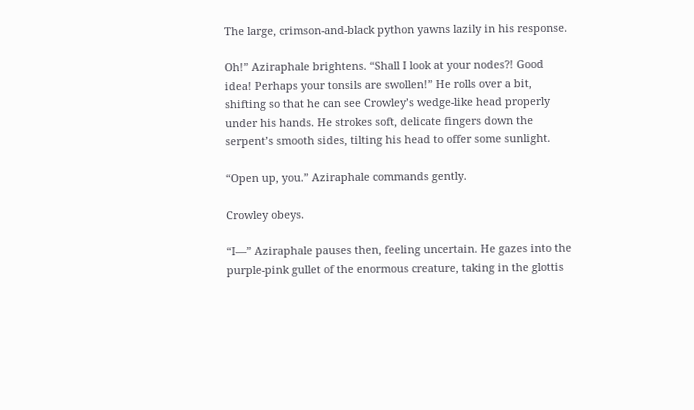The large, crimson-and-black python yawns lazily in his response.

Oh!” Aziraphale brightens. “Shall I look at your nodes?! Good idea! Perhaps your tonsils are swollen!” He rolls over a bit, shifting so that he can see Crowley’s wedge-like head properly under his hands. He strokes soft, delicate fingers down the serpent’s smooth sides, tilting his head to offer some sunlight.

“Open up, you.” Aziraphale commands gently.

Crowley obeys.

“I—” Aziraphale pauses then, feeling uncertain. He gazes into the purple-pink gullet of the enormous creature, taking in the glottis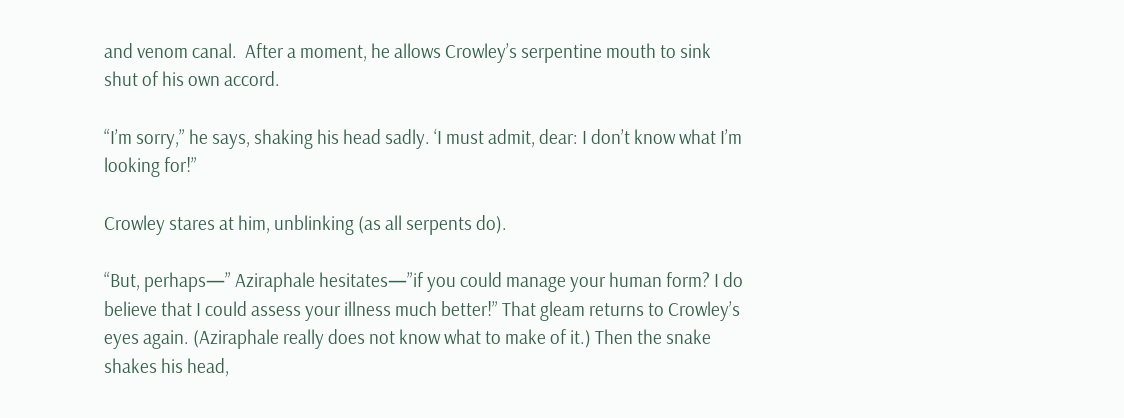and venom canal.  After a moment, he allows Crowley’s serpentine mouth to sink shut of his own accord.

“I’m sorry,” he says, shaking his head sadly. ‘I must admit, dear: I don’t know what I’m looking for!”

Crowley stares at him, unblinking (as all serpents do).

“But, perhaps—” Aziraphale hesitates—”if you could manage your human form? I do believe that I could assess your illness much better!” That gleam returns to Crowley’s eyes again. (Aziraphale really does not know what to make of it.) Then the snake shakes his head,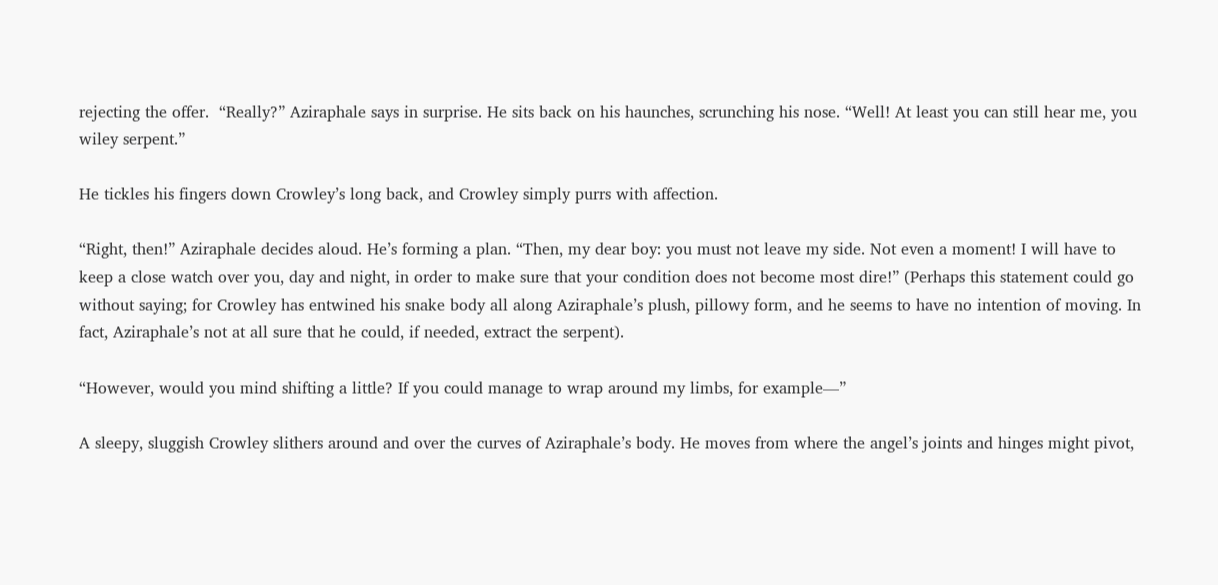rejecting the offer.  “Really?” Aziraphale says in surprise. He sits back on his haunches, scrunching his nose. “Well! At least you can still hear me, you wiley serpent.”

He tickles his fingers down Crowley’s long back, and Crowley simply purrs with affection.

“Right, then!” Aziraphale decides aloud. He’s forming a plan. “Then, my dear boy: you must not leave my side. Not even a moment! I will have to keep a close watch over you, day and night, in order to make sure that your condition does not become most dire!” (Perhaps this statement could go without saying; for Crowley has entwined his snake body all along Aziraphale’s plush, pillowy form, and he seems to have no intention of moving. In fact, Aziraphale’s not at all sure that he could, if needed, extract the serpent).

“However, would you mind shifting a little? If you could manage to wrap around my limbs, for example—”

A sleepy, sluggish Crowley slithers around and over the curves of Aziraphale’s body. He moves from where the angel’s joints and hinges might pivot,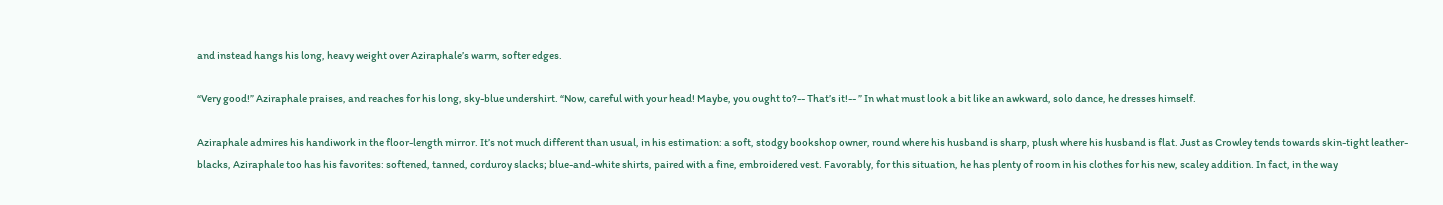and instead hangs his long, heavy weight over Aziraphale’s warm, softer edges.

“Very good!” Aziraphale praises, and reaches for his long, sky-blue undershirt. “Now, careful with your head! Maybe, you ought to?-- That’s it!-- ” In what must look a bit like an awkward, solo dance, he dresses himself.

Aziraphale admires his handiwork in the floor-length mirror. It’s not much different than usual, in his estimation: a soft, stodgy bookshop owner, round where his husband is sharp, plush where his husband is flat. Just as Crowley tends towards skin-tight leather-blacks, Aziraphale too has his favorites: softened, tanned, corduroy slacks; blue-and-white shirts, paired with a fine, embroidered vest. Favorably, for this situation, he has plenty of room in his clothes for his new, scaley addition. In fact, in the way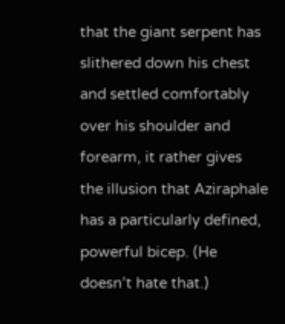that the giant serpent has slithered down his chest and settled comfortably over his shoulder and forearm, it rather gives the illusion that Aziraphale has a particularly defined, powerful bicep. (He doesn’t hate that.)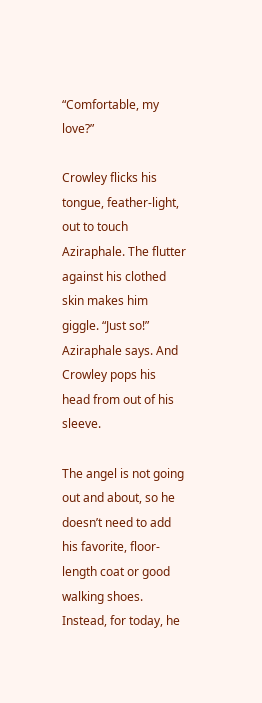“Comfortable, my love?”

Crowley flicks his tongue, feather-light, out to touch Aziraphale. The flutter against his clothed skin makes him giggle. “Just so!” Aziraphale says. And Crowley pops his head from out of his sleeve.

The angel is not going out and about, so he doesn’t need to add his favorite, floor-length coat or good walking shoes. Instead, for today, he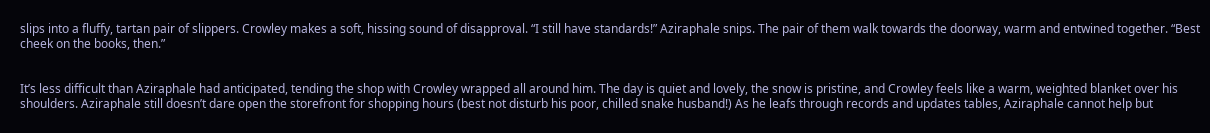slips into a fluffy, tartan pair of slippers. Crowley makes a soft, hissing sound of disapproval. “I still have standards!” Aziraphale snips. The pair of them walk towards the doorway, warm and entwined together. “Best cheek on the books, then.”


It’s less difficult than Aziraphale had anticipated, tending the shop with Crowley wrapped all around him. The day is quiet and lovely, the snow is pristine, and Crowley feels like a warm, weighted blanket over his shoulders. Aziraphale still doesn’t dare open the storefront for shopping hours (best not disturb his poor, chilled snake husband!) As he leafs through records and updates tables, Aziraphale cannot help but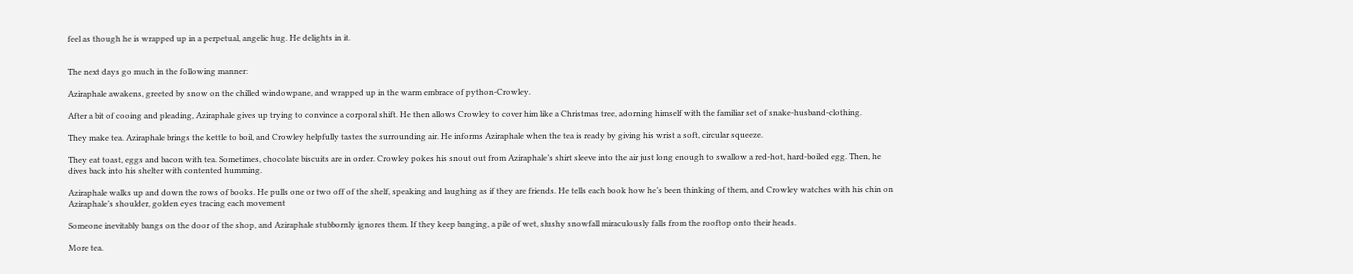feel as though he is wrapped up in a perpetual, angelic hug. He delights in it.


The next days go much in the following manner:

Aziraphale awakens, greeted by snow on the chilled windowpane, and wrapped up in the warm embrace of python-Crowley.

After a bit of cooing and pleading, Aziraphale gives up trying to convince a corporal shift. He then allows Crowley to cover him like a Christmas tree, adorning himself with the familiar set of snake-husband-clothing.

They make tea. Aziraphale brings the kettle to boil, and Crowley helpfully tastes the surrounding air. He informs Aziraphale when the tea is ready by giving his wrist a soft, circular squeeze.

They eat toast, eggs and bacon with tea. Sometimes, chocolate biscuits are in order. Crowley pokes his snout out from Aziraphale’s shirt sleeve into the air just long enough to swallow a red-hot, hard-boiled egg. Then, he dives back into his shelter with contented humming.

Aziraphale walks up and down the rows of books. He pulls one or two off of the shelf, speaking and laughing as if they are friends. He tells each book how he’s been thinking of them, and Crowley watches with his chin on Aziraphale’s shoulder, golden eyes tracing each movement

Someone inevitably bangs on the door of the shop, and Aziraphale stubbornly ignores them. If they keep banging, a pile of wet, slushy snowfall miraculously falls from the rooftop onto their heads.

More tea.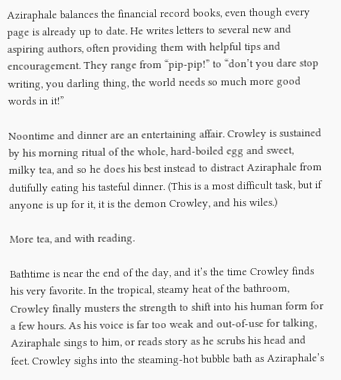Aziraphale balances the financial record books, even though every page is already up to date. He writes letters to several new and aspiring authors, often providing them with helpful tips and encouragement. They range from “pip-pip!” to “don’t you dare stop writing, you darling thing, the world needs so much more good words in it!”

Noontime and dinner are an entertaining affair. Crowley is sustained by his morning ritual of the whole, hard-boiled egg and sweet, milky tea, and so he does his best instead to distract Aziraphale from dutifully eating his tasteful dinner. (This is a most difficult task, but if anyone is up for it, it is the demon Crowley, and his wiles.)

More tea, and with reading.

Bathtime is near the end of the day, and it’s the time Crowley finds his very favorite. In the tropical, steamy heat of the bathroom, Crowley finally musters the strength to shift into his human form for a few hours. As his voice is far too weak and out-of-use for talking, Aziraphale sings to him, or reads story as he scrubs his head and feet. Crowley sighs into the steaming-hot bubble bath as Aziraphale’s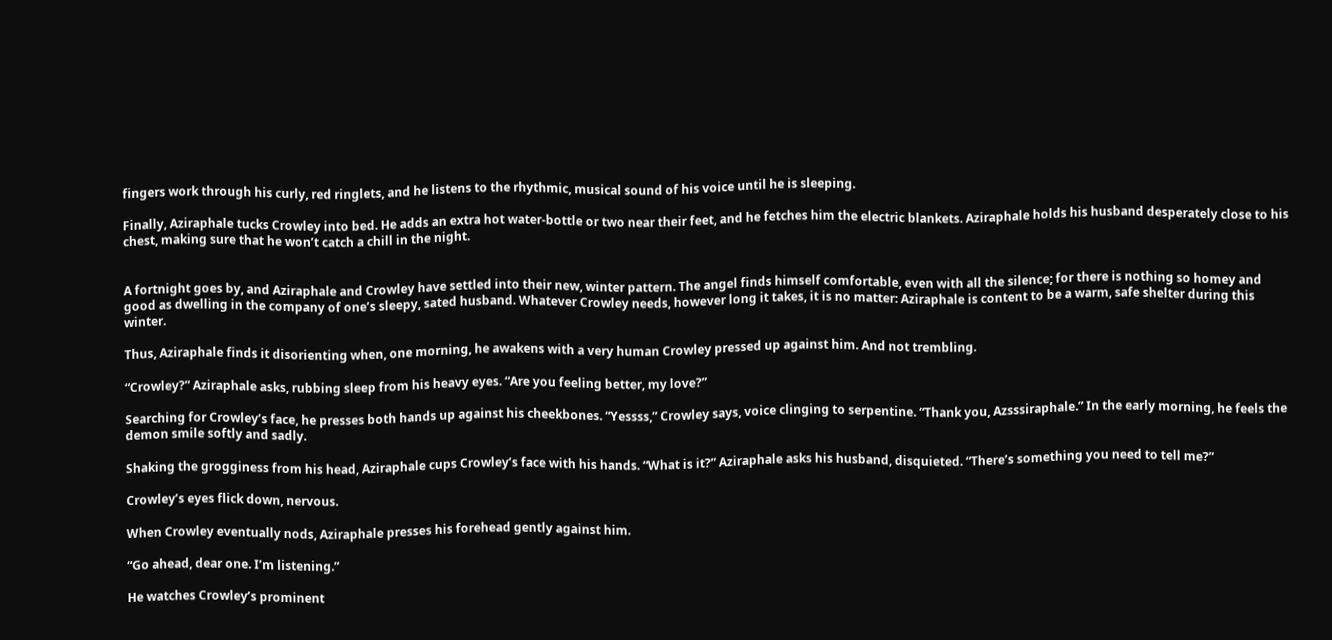fingers work through his curly, red ringlets, and he listens to the rhythmic, musical sound of his voice until he is sleeping.

Finally, Aziraphale tucks Crowley into bed. He adds an extra hot water-bottle or two near their feet, and he fetches him the electric blankets. Aziraphale holds his husband desperately close to his chest, making sure that he won’t catch a chill in the night.


A fortnight goes by, and Aziraphale and Crowley have settled into their new, winter pattern. The angel finds himself comfortable, even with all the silence; for there is nothing so homey and good as dwelling in the company of one’s sleepy, sated husband. Whatever Crowley needs, however long it takes, it is no matter: Aziraphale is content to be a warm, safe shelter during this winter.

Thus, Aziraphale finds it disorienting when, one morning, he awakens with a very human Crowley pressed up against him. And not trembling.

“Crowley?” Aziraphale asks, rubbing sleep from his heavy eyes. “Are you feeling better, my love?”

Searching for Crowley’s face, he presses both hands up against his cheekbones. “Yessss,” Crowley says, voice clinging to serpentine. “Thank you, Azsssiraphale.” In the early morning, he feels the demon smile softly and sadly.

Shaking the grogginess from his head, Aziraphale cups Crowley’s face with his hands. “What is it?” Aziraphale asks his husband, disquieted. “There’s something you need to tell me?”

Crowley’s eyes flick down, nervous.

When Crowley eventually nods, Aziraphale presses his forehead gently against him.

“Go ahead, dear one. I’m listening.”

He watches Crowley’s prominent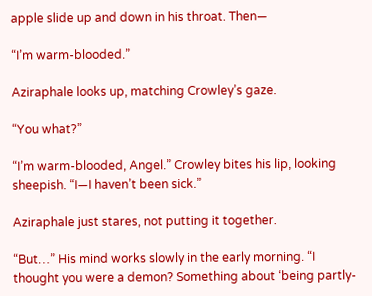apple slide up and down in his throat. Then—

“I’m warm-blooded.”

Aziraphale looks up, matching Crowley’s gaze.

“You what?”

“I’m warm-blooded, Angel.” Crowley bites his lip, looking sheepish. “I—I haven’t been sick.”

Aziraphale just stares, not putting it together.

“But…” His mind works slowly in the early morning. “I thought you were a demon? Something about ‘being partly-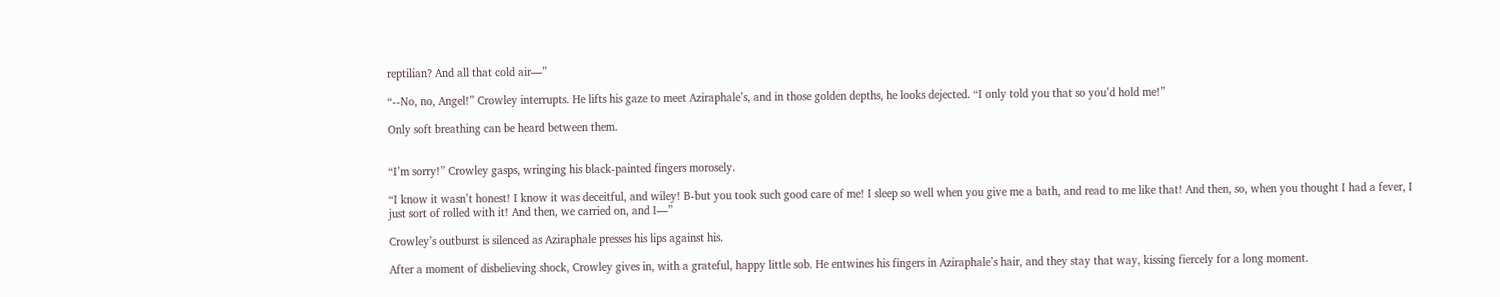reptilian? And all that cold air—”

“--No, no, Angel!” Crowley interrupts. He lifts his gaze to meet Aziraphale’s, and in those golden depths, he looks dejected. “I only told you that so you’d hold me!”

Only soft breathing can be heard between them.


“I’m sorry!” Crowley gasps, wringing his black-painted fingers morosely.

“I know it wasn’t honest! I know it was deceitful, and wiley! B-but you took such good care of me! I sleep so well when you give me a bath, and read to me like that! And then, so, when you thought I had a fever, I just sort of rolled with it! And then, we carried on, and I—”

Crowley’s outburst is silenced as Aziraphale presses his lips against his.

After a moment of disbelieving shock, Crowley gives in, with a grateful, happy little sob. He entwines his fingers in Aziraphale’s hair, and they stay that way, kissing fiercely for a long moment.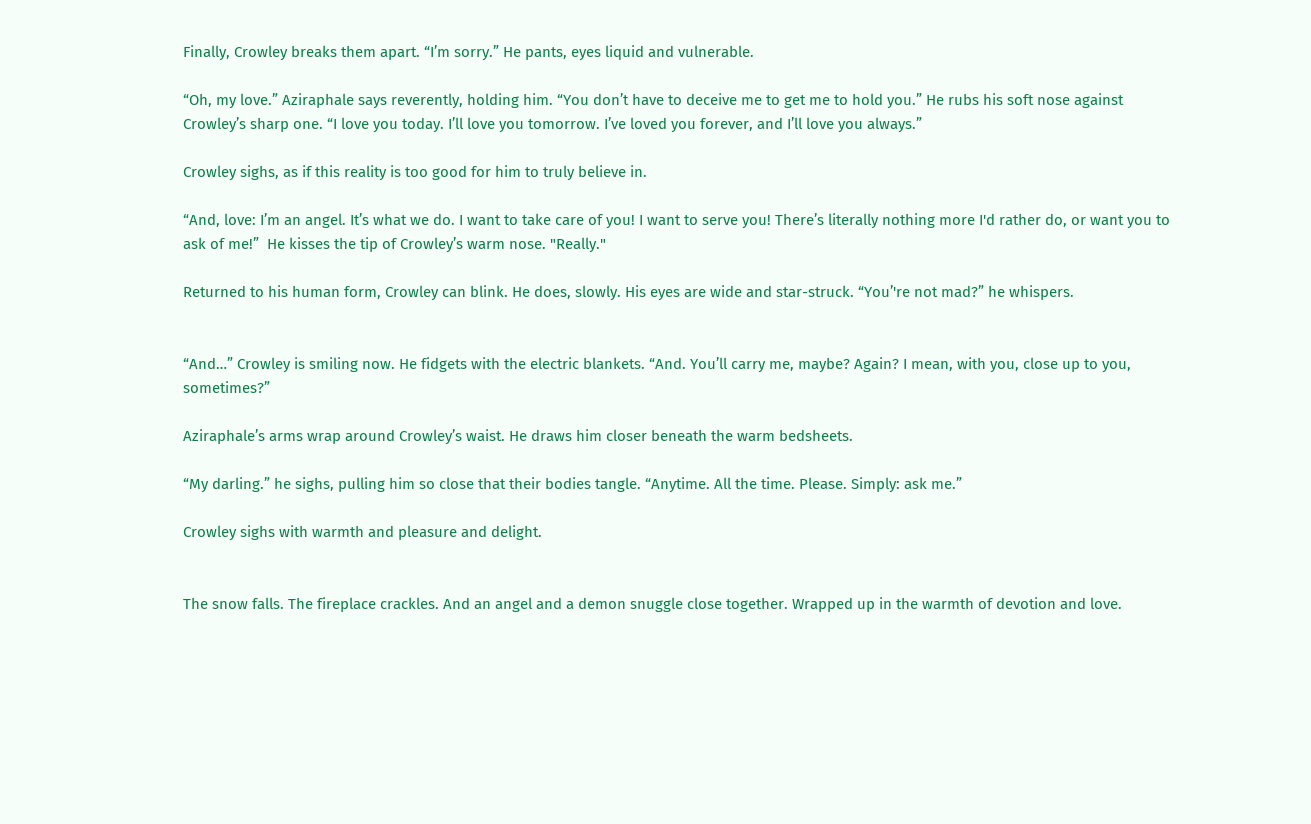Finally, Crowley breaks them apart. “I’m sorry.” He pants, eyes liquid and vulnerable.

“Oh, my love.” Aziraphale says reverently, holding him. “You don’t have to deceive me to get me to hold you.” He rubs his soft nose against Crowley’s sharp one. “I love you today. I’ll love you tomorrow. I’ve loved you forever, and I’ll love you always.”

Crowley sighs, as if this reality is too good for him to truly believe in.

“And, love: I’m an angel. It’s what we do. I want to take care of you! I want to serve you! There’s literally nothing more I'd rather do, or want you to ask of me!”  He kisses the tip of Crowley’s warm nose. "Really."

Returned to his human form, Crowley can blink. He does, slowly. His eyes are wide and star-struck. “You’'re not mad?” he whispers.


“And…” Crowley is smiling now. He fidgets with the electric blankets. “And. You’ll carry me, maybe? Again? I mean, with you, close up to you, sometimes?”

Aziraphale’s arms wrap around Crowley’s waist. He draws him closer beneath the warm bedsheets.

“My darling.” he sighs, pulling him so close that their bodies tangle. “Anytime. All the time. Please. Simply: ask me.”

Crowley sighs with warmth and pleasure and delight.


The snow falls. The fireplace crackles. And an angel and a demon snuggle close together. Wrapped up in the warmth of devotion and love.